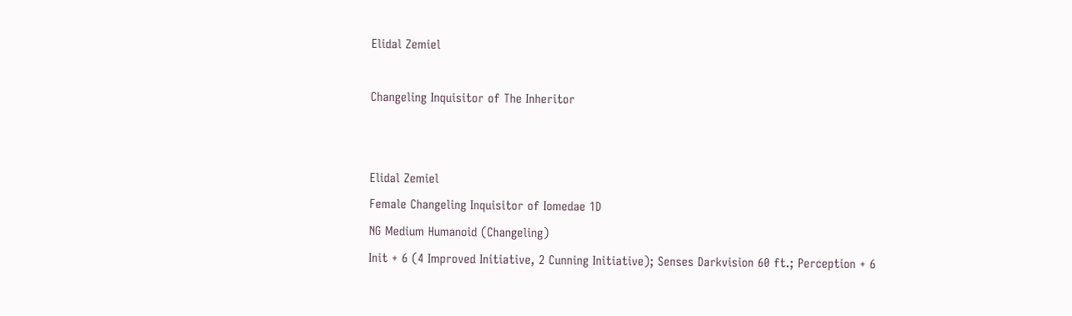Elidal Zemiel

Changeling Inquisitor of The Inheritor


Elidal Zemiel
Female Changeling Inquisitor of Iomedae 1D
NG Medium Humanoid (Changeling)
Init + 6 (4 Improved Initiative, 2 Cunning Initiative); Senses Darkvision 60 ft.; Perception + 6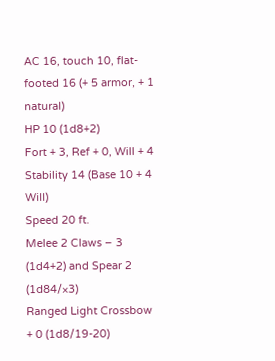AC 16, touch 10, flat-footed 16 (+ 5 armor, + 1 natural)
HP 10 (1d8+2)
Fort + 3, Ref + 0, Will + 4
Stability 14 (Base 10 + 4 Will)
Speed 20 ft.
Melee 2 Claws – 3 (1d4+2) and Spear 2 (1d84/×3)
Ranged Light Crossbow + 0 (1d8/19-20)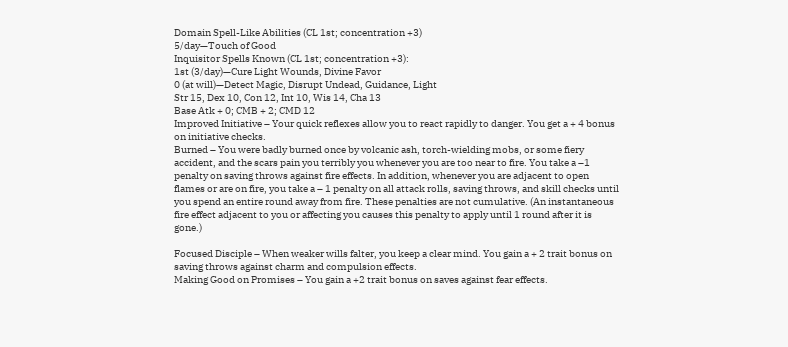Domain Spell-Like Abilities (CL 1st; concentration +3)
5/day—Touch of Good
Inquisitor Spells Known (CL 1st; concentration +3):
1st (3/day)—Cure Light Wounds, Divine Favor
0 (at will)—Detect Magic, Disrupt Undead, Guidance, Light
Str 15, Dex 10, Con 12, Int 10, Wis 14, Cha 13
Base Atk + 0; CMB + 2; CMD 12
Improved Initiative – Your quick reflexes allow you to react rapidly to danger. You get a + 4 bonus on initiative checks.
Burned – You were badly burned once by volcanic ash, torch-wielding mobs, or some fiery accident, and the scars pain you terribly you whenever you are too near to fire. You take a –1 penalty on saving throws against fire effects. In addition, whenever you are adjacent to open flames or are on fire, you take a – 1 penalty on all attack rolls, saving throws, and skill checks until you spend an entire round away from fire. These penalties are not cumulative. (An instantaneous fire effect adjacent to you or affecting you causes this penalty to apply until 1 round after it is gone.)

Focused Disciple – When weaker wills falter, you keep a clear mind. You gain a + 2 trait bonus on saving throws against charm and compulsion effects.
Making Good on Promises – You gain a +2 trait bonus on saves against fear effects.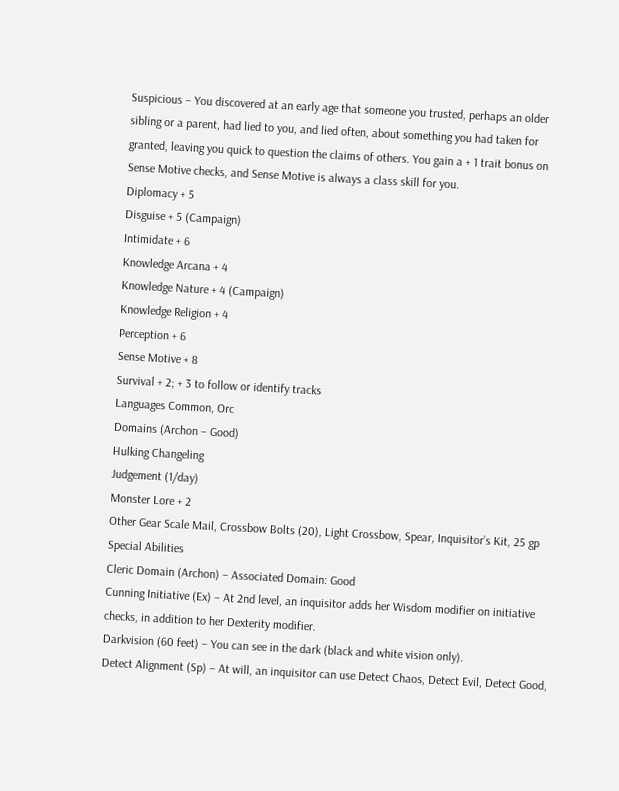Suspicious – You discovered at an early age that someone you trusted, perhaps an older sibling or a parent, had lied to you, and lied often, about something you had taken for granted, leaving you quick to question the claims of others. You gain a + 1 trait bonus on Sense Motive checks, and Sense Motive is always a class skill for you.
Diplomacy + 5
Disguise + 5 (Campaign)
Intimidate + 6
Knowledge Arcana + 4
Knowledge Nature + 4 (Campaign)
Knowledge Religion + 4
Perception + 6
Sense Motive + 8
Survival + 2; + 3 to follow or identify tracks
Languages Common, Orc
Domains (Archon – Good)
Hulking Changeling
Judgement (1/day)
Monster Lore + 2
Other Gear Scale Mail, Crossbow Bolts (20), Light Crossbow, Spear, Inquisitor’s Kit, 25 gp
Special Abilities
Cleric Domain (Archon) – Associated Domain: Good
Cunning Initiative (Ex) – At 2nd level, an inquisitor adds her Wisdom modifier on initiative checks, in addition to her Dexterity modifier.
Darkvision (60 feet) – You can see in the dark (black and white vision only).
Detect Alignment (Sp) – At will, an inquisitor can use Detect Chaos, Detect Evil, Detect Good,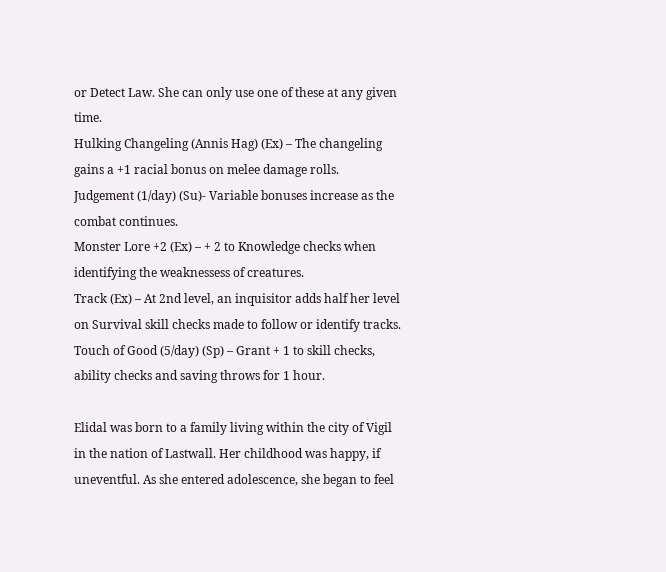or Detect Law. She can only use one of these at any given time.
Hulking Changeling (Annis Hag) (Ex) – The changeling gains a +1 racial bonus on melee damage rolls.
Judgement (1/day) (Su)- Variable bonuses increase as the combat continues.
Monster Lore +2 (Ex) – + 2 to Knowledge checks when identifying the weaknessess of creatures.
Track (Ex) – At 2nd level, an inquisitor adds half her level on Survival skill checks made to follow or identify tracks.
Touch of Good (5/day) (Sp) – Grant + 1 to skill checks, ability checks and saving throws for 1 hour.

Elidal was born to a family living within the city of Vigil in the nation of Lastwall. Her childhood was happy, if uneventful. As she entered adolescence, she began to feel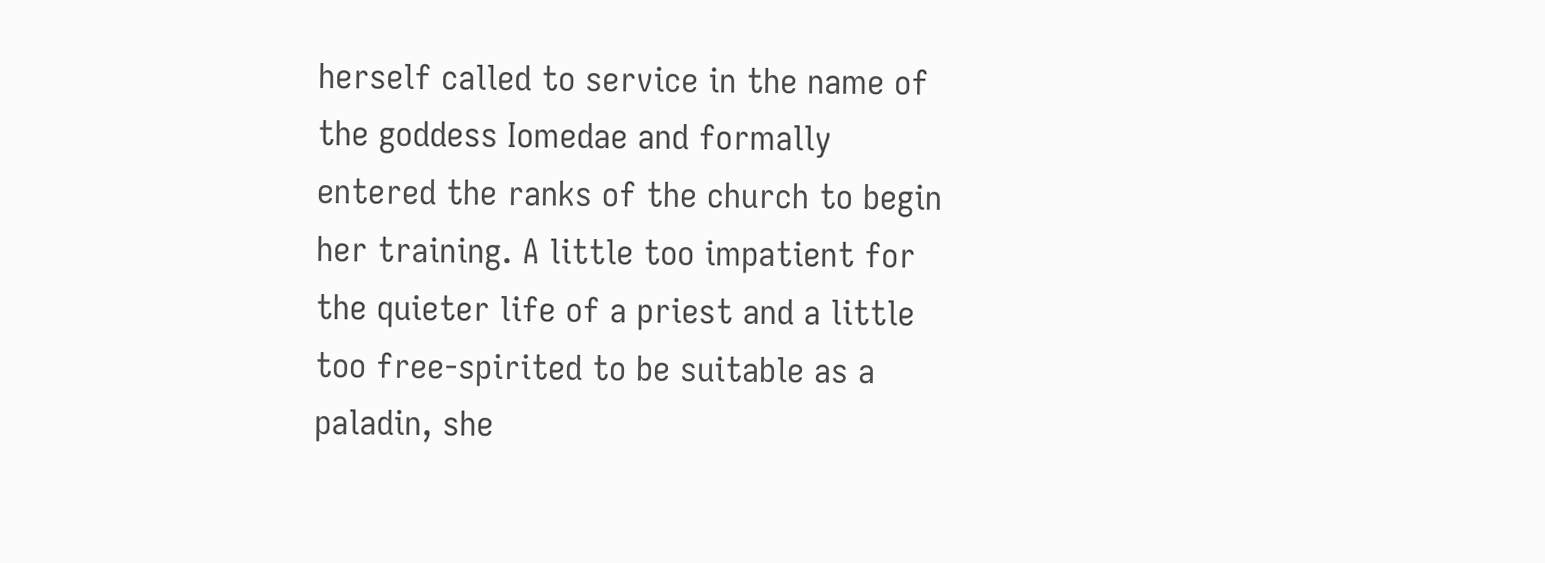herself called to service in the name of the goddess Iomedae and formally entered the ranks of the church to begin her training. A little too impatient for the quieter life of a priest and a little too free-spirited to be suitable as a paladin, she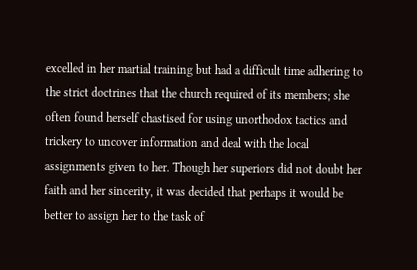excelled in her martial training but had a difficult time adhering to the strict doctrines that the church required of its members; she often found herself chastised for using unorthodox tactics and trickery to uncover information and deal with the local assignments given to her. Though her superiors did not doubt her faith and her sincerity, it was decided that perhaps it would be better to assign her to the task of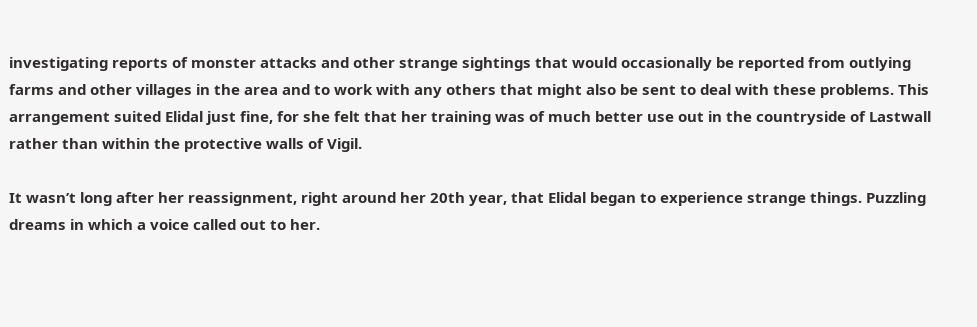investigating reports of monster attacks and other strange sightings that would occasionally be reported from outlying farms and other villages in the area and to work with any others that might also be sent to deal with these problems. This arrangement suited Elidal just fine, for she felt that her training was of much better use out in the countryside of Lastwall rather than within the protective walls of Vigil.

It wasn’t long after her reassignment, right around her 20th year, that Elidal began to experience strange things. Puzzling dreams in which a voice called out to her.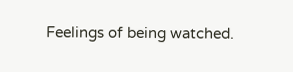Feelings of being watched.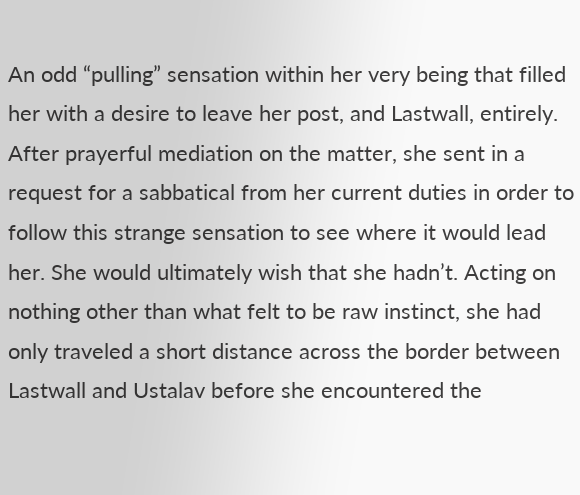An odd “pulling” sensation within her very being that filled her with a desire to leave her post, and Lastwall, entirely. After prayerful mediation on the matter, she sent in a request for a sabbatical from her current duties in order to follow this strange sensation to see where it would lead her. She would ultimately wish that she hadn’t. Acting on nothing other than what felt to be raw instinct, she had only traveled a short distance across the border between Lastwall and Ustalav before she encountered the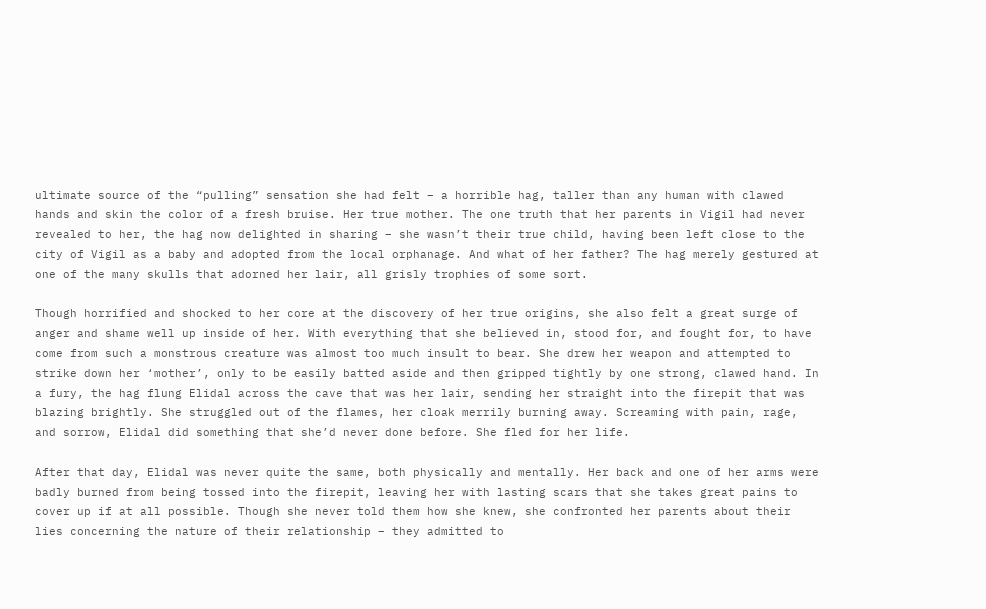ultimate source of the “pulling” sensation she had felt – a horrible hag, taller than any human with clawed hands and skin the color of a fresh bruise. Her true mother. The one truth that her parents in Vigil had never revealed to her, the hag now delighted in sharing – she wasn’t their true child, having been left close to the city of Vigil as a baby and adopted from the local orphanage. And what of her father? The hag merely gestured at one of the many skulls that adorned her lair, all grisly trophies of some sort.

Though horrified and shocked to her core at the discovery of her true origins, she also felt a great surge of anger and shame well up inside of her. With everything that she believed in, stood for, and fought for, to have come from such a monstrous creature was almost too much insult to bear. She drew her weapon and attempted to strike down her ‘mother’, only to be easily batted aside and then gripped tightly by one strong, clawed hand. In a fury, the hag flung Elidal across the cave that was her lair, sending her straight into the firepit that was blazing brightly. She struggled out of the flames, her cloak merrily burning away. Screaming with pain, rage, and sorrow, Elidal did something that she’d never done before. She fled for her life.

After that day, Elidal was never quite the same, both physically and mentally. Her back and one of her arms were badly burned from being tossed into the firepit, leaving her with lasting scars that she takes great pains to cover up if at all possible. Though she never told them how she knew, she confronted her parents about their lies concerning the nature of their relationship – they admitted to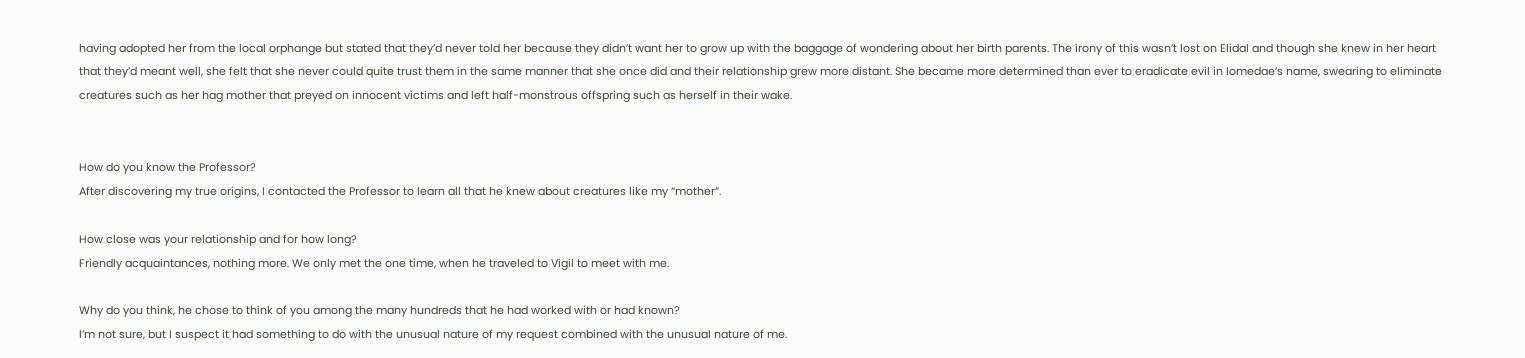having adopted her from the local orphange but stated that they’d never told her because they didn’t want her to grow up with the baggage of wondering about her birth parents. The irony of this wasn’t lost on Elidal and though she knew in her heart that they’d meant well, she felt that she never could quite trust them in the same manner that she once did and their relationship grew more distant. She became more determined than ever to eradicate evil in Iomedae’s name, swearing to eliminate creatures such as her hag mother that preyed on innocent victims and left half-monstrous offspring such as herself in their wake.


How do you know the Professor?
After discovering my true origins, I contacted the Professor to learn all that he knew about creatures like my “mother”.

How close was your relationship and for how long?
Friendly acquaintances, nothing more. We only met the one time, when he traveled to Vigil to meet with me.

Why do you think, he chose to think of you among the many hundreds that he had worked with or had known?
I’m not sure, but I suspect it had something to do with the unusual nature of my request combined with the unusual nature of me.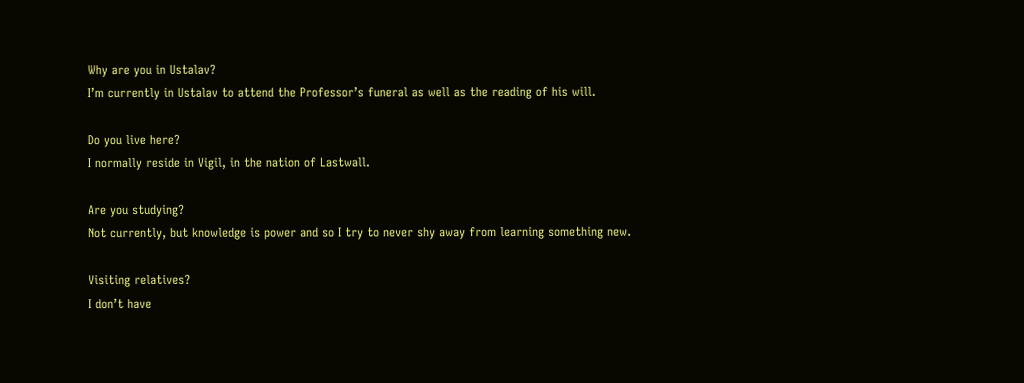Why are you in Ustalav?
I’m currently in Ustalav to attend the Professor’s funeral as well as the reading of his will.

Do you live here?
I normally reside in Vigil, in the nation of Lastwall.

Are you studying?
Not currently, but knowledge is power and so I try to never shy away from learning something new.

Visiting relatives?
I don’t have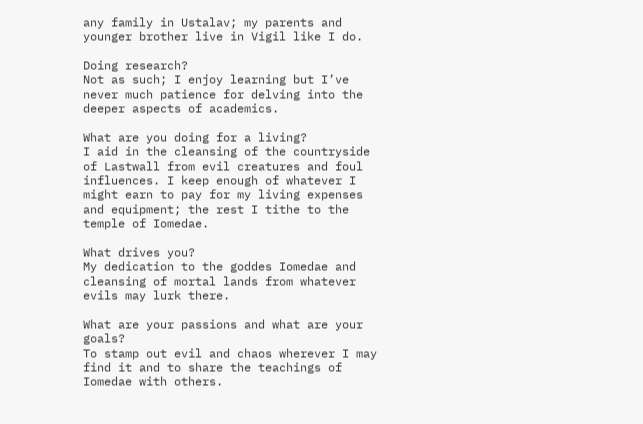any family in Ustalav; my parents and younger brother live in Vigil like I do.

Doing research?
Not as such; I enjoy learning but I’ve never much patience for delving into the deeper aspects of academics.

What are you doing for a living?
I aid in the cleansing of the countryside of Lastwall from evil creatures and foul influences. I keep enough of whatever I might earn to pay for my living expenses and equipment; the rest I tithe to the temple of Iomedae.

What drives you?
My dedication to the goddes Iomedae and cleansing of mortal lands from whatever evils may lurk there.

What are your passions and what are your goals?
To stamp out evil and chaos wherever I may find it and to share the teachings of Iomedae with others.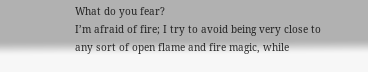What do you fear?
I’m afraid of fire; I try to avoid being very close to any sort of open flame and fire magic, while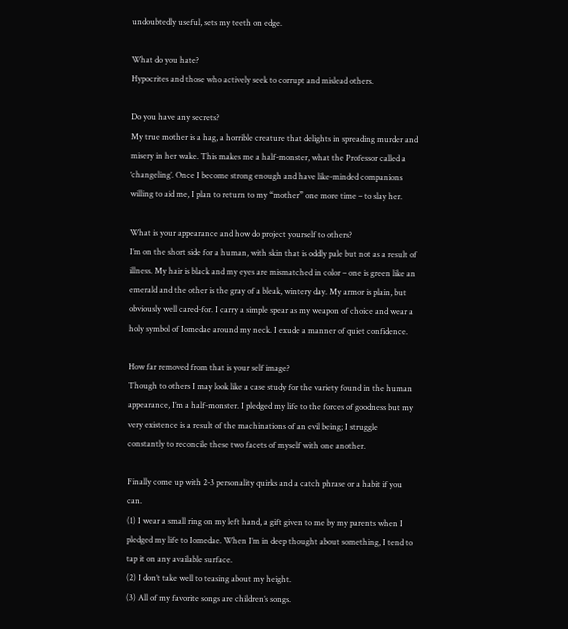undoubtedly useful, sets my teeth on edge.

What do you hate?
Hypocrites and those who actively seek to corrupt and mislead others.

Do you have any secrets?
My true mother is a hag, a horrible creature that delights in spreading murder and misery in her wake. This makes me a half-monster, what the Professor called a ‘changeling’. Once I become strong enough and have like-minded companions willing to aid me, I plan to return to my “mother” one more time – to slay her.

What is your appearance and how do project yourself to others?
I’m on the short side for a human, with skin that is oddly pale but not as a result of illness. My hair is black and my eyes are mismatched in color – one is green like an emerald and the other is the gray of a bleak, wintery day. My armor is plain, but obviously well cared-for. I carry a simple spear as my weapon of choice and wear a holy symbol of Iomedae around my neck. I exude a manner of quiet confidence.

How far removed from that is your self image?
Though to others I may look like a case study for the variety found in the human appearance, I’m a half-monster. I pledged my life to the forces of goodness but my very existence is a result of the machinations of an evil being; I struggle constantly to reconcile these two facets of myself with one another.

Finally come up with 2-3 personality quirks and a catch phrase or a habit if you can.
(1) I wear a small ring on my left hand, a gift given to me by my parents when I pledged my life to Iomedae. When I’m in deep thought about something, I tend to tap it on any available surface.
(2) I don’t take well to teasing about my height.
(3) All of my favorite songs are children’s songs.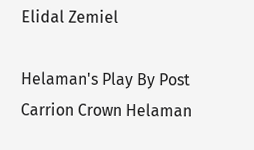Elidal Zemiel

Helaman's Play By Post Carrion Crown Helaman